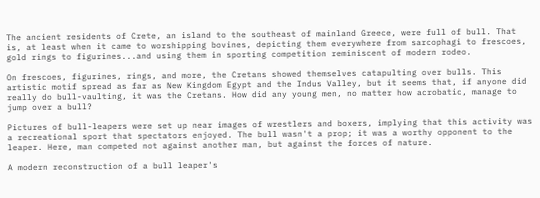The ancient residents of Crete, an island to the southeast of mainland Greece, were full of bull. That is, at least when it came to worshipping bovines, depicting them everywhere from sarcophagi to frescoes, gold rings to figurines...and using them in sporting competition reminiscent of modern rodeo.

On frescoes, figurines, rings, and more, the Cretans showed themselves catapulting over bulls. This artistic motif spread as far as New Kingdom Egypt and the Indus Valley, but it seems that, if anyone did really do bull-vaulting, it was the Cretans. How did any young men, no matter how acrobatic, manage to jump over a bull?

Pictures of bull-leapers were set up near images of wrestlers and boxers, implying that this activity was a recreational sport that spectators enjoyed. The bull wasn't a prop; it was a worthy opponent to the leaper. Here, man competed not against another man, but against the forces of nature.

A modern reconstruction of a bull leaper's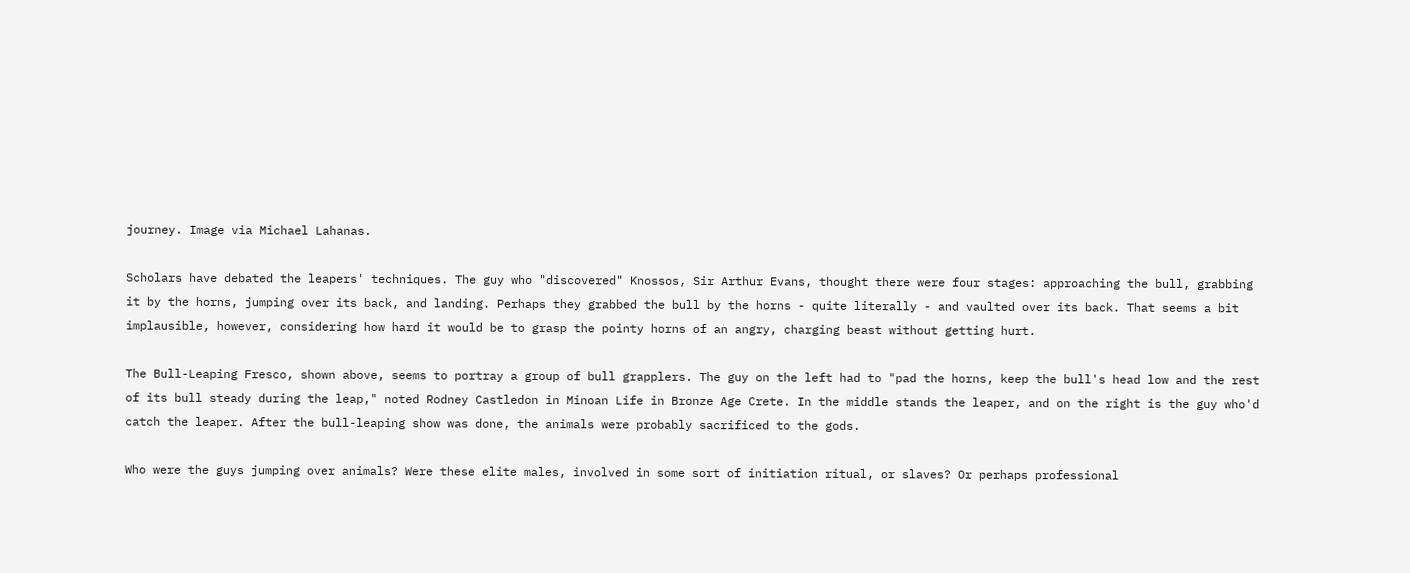journey. Image via Michael Lahanas.

Scholars have debated the leapers' techniques. The guy who "discovered" Knossos, Sir Arthur Evans, thought there were four stages: approaching the bull, grabbing it by the horns, jumping over its back, and landing. Perhaps they grabbed the bull by the horns - quite literally - and vaulted over its back. That seems a bit implausible, however, considering how hard it would be to grasp the pointy horns of an angry, charging beast without getting hurt.

The Bull-Leaping Fresco, shown above, seems to portray a group of bull grapplers. The guy on the left had to "pad the horns, keep the bull's head low and the rest of its bull steady during the leap," noted Rodney Castledon in Minoan Life in Bronze Age Crete. In the middle stands the leaper, and on the right is the guy who'd catch the leaper. After the bull-leaping show was done, the animals were probably sacrificed to the gods.

Who were the guys jumping over animals? Were these elite males, involved in some sort of initiation ritual, or slaves? Or perhaps professional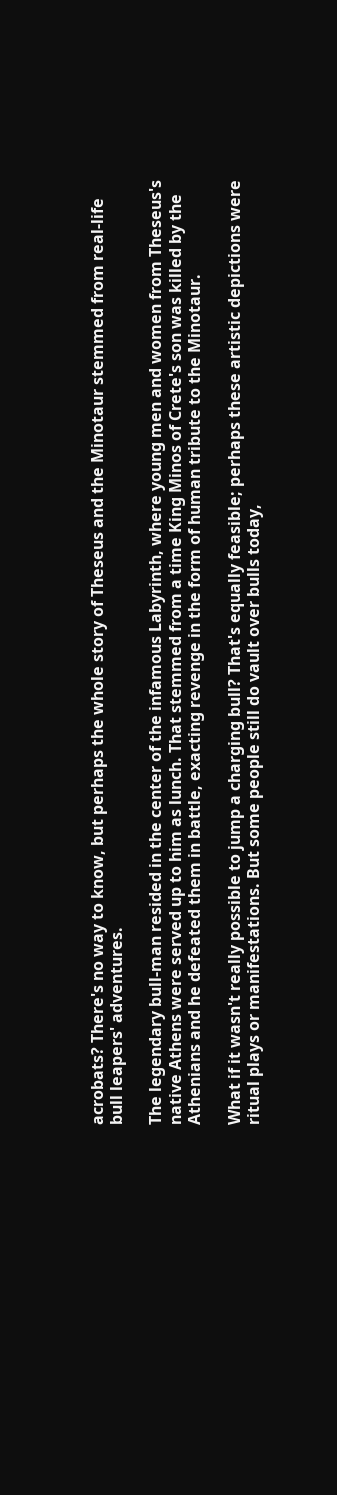acrobats? There's no way to know, but perhaps the whole story of Theseus and the Minotaur stemmed from real-life bull leapers' adventures.

The legendary bull-man resided in the center of the infamous Labyrinth, where young men and women from Theseus's native Athens were served up to him as lunch. That stemmed from a time King Minos of Crete's son was killed by the Athenians and he defeated them in battle, exacting revenge in the form of human tribute to the Minotaur.

What if it wasn't really possible to jump a charging bull? That's equally feasible; perhaps these artistic depictions were ritual plays or manifestations. But some people still do vault over bulls today,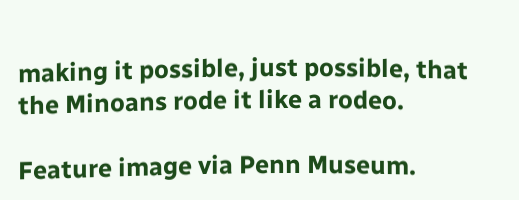making it possible, just possible, that the Minoans rode it like a rodeo.

Feature image via Penn Museum.